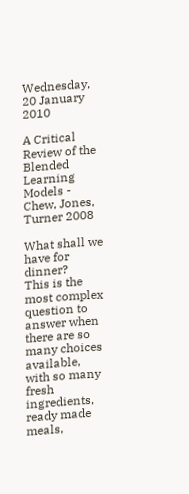Wednesday, 20 January 2010

A Critical Review of the Blended Learning Models - Chew, Jones, Turner 2008

What shall we have for dinner?
This is the most complex question to answer when there are so many choices available, with so many fresh ingredients, ready made meals,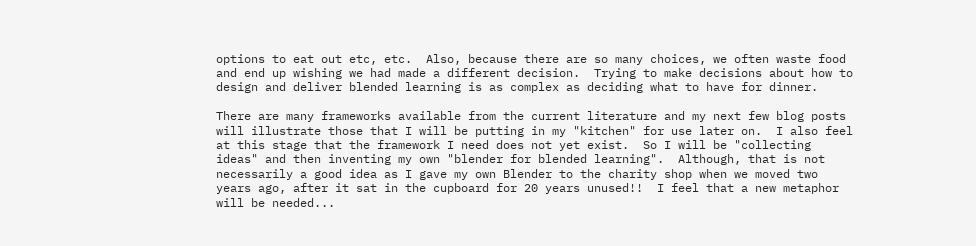options to eat out etc, etc.  Also, because there are so many choices, we often waste food and end up wishing we had made a different decision.  Trying to make decisions about how to design and deliver blended learning is as complex as deciding what to have for dinner.

There are many frameworks available from the current literature and my next few blog posts will illustrate those that I will be putting in my "kitchen" for use later on.  I also feel at this stage that the framework I need does not yet exist.  So I will be "collecting ideas" and then inventing my own "blender for blended learning".  Although, that is not necessarily a good idea as I gave my own Blender to the charity shop when we moved two years ago, after it sat in the cupboard for 20 years unused!!  I feel that a new metaphor will be needed...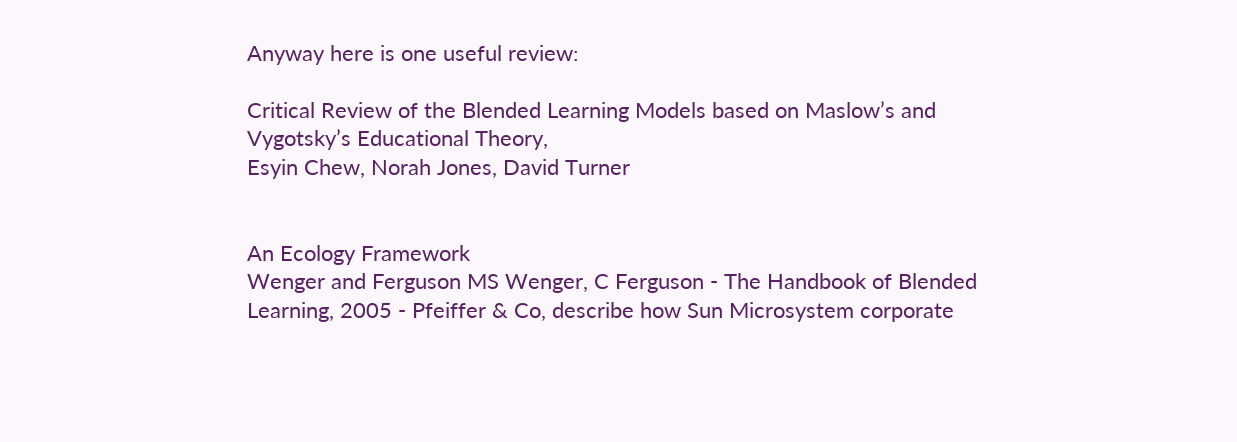Anyway here is one useful review:

Critical Review of the Blended Learning Models based on Maslow’s and Vygotsky’s Educational Theory,
Esyin Chew, Norah Jones, David Turner


An Ecology Framework
Wenger and Ferguson MS Wenger, C Ferguson - The Handbook of Blended Learning, 2005 - Pfeiffer & Co, describe how Sun Microsystem corporate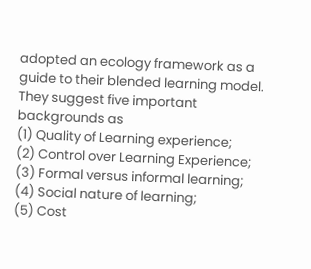adopted an ecology framework as a guide to their blended learning model.
They suggest five important backgrounds as
(1) Quality of Learning experience;
(2) Control over Learning Experience;
(3) Formal versus informal learning;
(4) Social nature of learning;
(5) Cost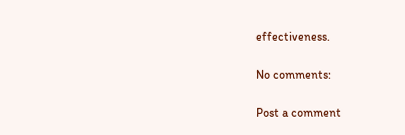effectiveness.

No comments:

Post a comment